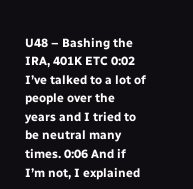U48 – Bashing the IRA, 401K ETC 0:02 I’ve talked to a lot of people over the years and I tried to be neutral many times. 0:06 And if I’m not, I explained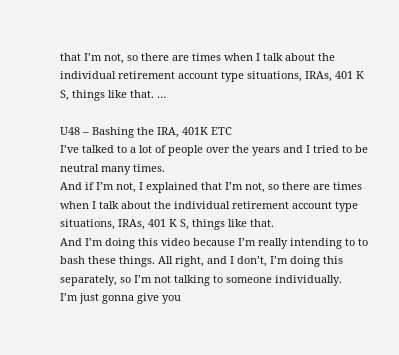that I’m not, so there are times when I talk about the individual retirement account type situations, IRAs, 401 K S, things like that. …

U48 – Bashing the IRA, 401K ETC
I’ve talked to a lot of people over the years and I tried to be neutral many times.
And if I’m not, I explained that I’m not, so there are times when I talk about the individual retirement account type situations, IRAs, 401 K S, things like that.
And I’m doing this video because I’m really intending to to bash these things. All right, and I don’t, I’m doing this separately, so I’m not talking to someone individually.
I’m just gonna give you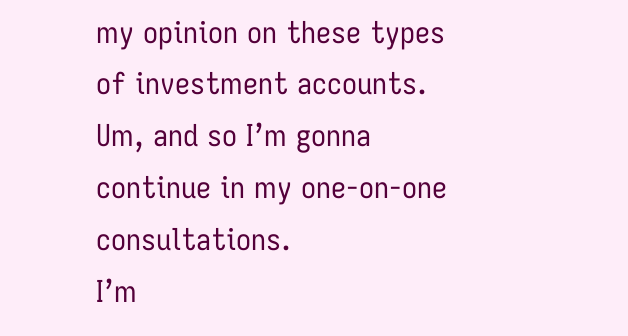my opinion on these types of investment accounts.
Um, and so I’m gonna continue in my one-on-one consultations.
I’m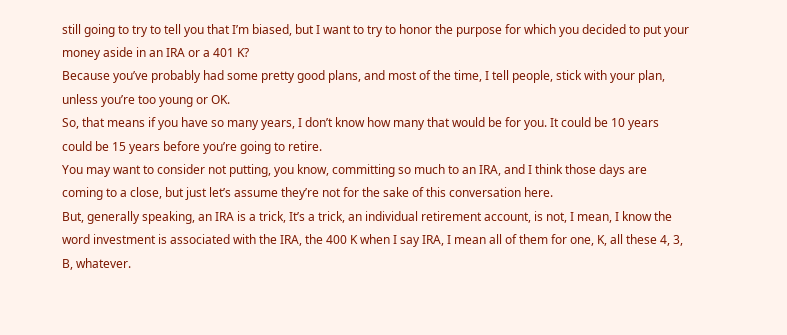still going to try to tell you that I’m biased, but I want to try to honor the purpose for which you decided to put your money aside in an IRA or a 401 K?
Because you’ve probably had some pretty good plans, and most of the time, I tell people, stick with your plan, unless you’re too young or OK.
So, that means if you have so many years, I don’t know how many that would be for you. It could be 10 years could be 15 years before you’re going to retire.
You may want to consider not putting, you know, committing so much to an IRA, and I think those days are coming to a close, but just let’s assume they’re not for the sake of this conversation here.
But, generally speaking, an IRA is a trick, It’s a trick, an individual retirement account, is not, I mean, I know the word investment is associated with the IRA, the 400 K when I say IRA, I mean all of them for one, K, all these 4, 3, B, whatever.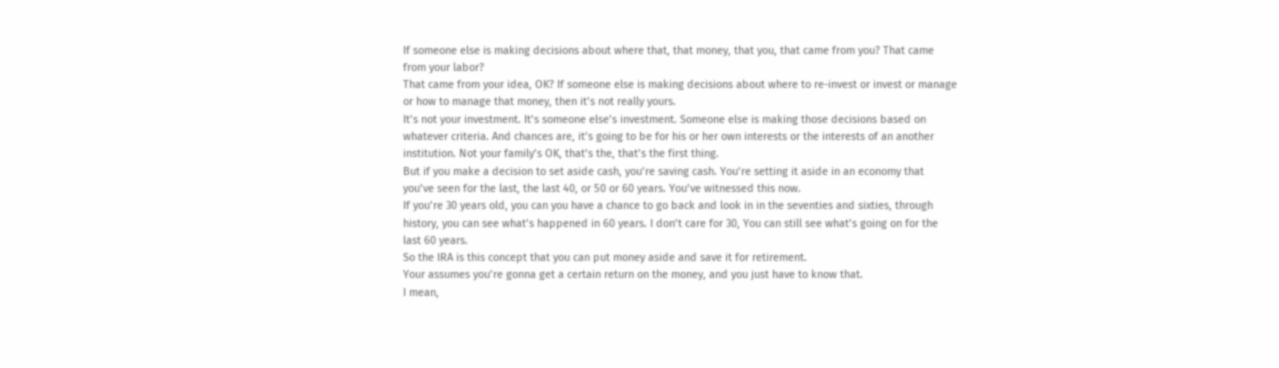If someone else is making decisions about where that, that money, that you, that came from you? That came from your labor?
That came from your idea, OK? If someone else is making decisions about where to re-invest or invest or manage or how to manage that money, then it’s not really yours.
It’s not your investment. It’s someone else’s investment. Someone else is making those decisions based on whatever criteria. And chances are, it’s going to be for his or her own interests or the interests of an another institution. Not your family’s OK, that’s the, that’s the first thing.
But if you make a decision to set aside cash, you’re saving cash. You’re setting it aside in an economy that you’ve seen for the last, the last 40, or 50 or 60 years. You’ve witnessed this now.
If you’re 30 years old, you can you have a chance to go back and look in in the seventies and sixties, through history, you can see what’s happened in 60 years. I don’t care for 30, You can still see what’s going on for the last 60 years.
So the IRA is this concept that you can put money aside and save it for retirement.
Your assumes you’re gonna get a certain return on the money, and you just have to know that.
I mean,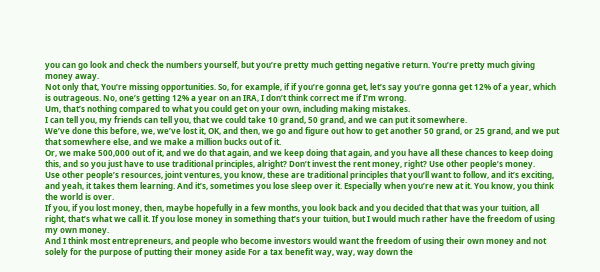you can go look and check the numbers yourself, but you’re pretty much getting negative return. You’re pretty much giving money away.
Not only that, You’re missing opportunities. So, for example, if if you’re gonna get, let’s say you’re gonna get 12% of a year, which is outrageous. No, one’s getting 12% a year on an IRA, I don’t think correct me if I’m wrong.
Um, that’s nothing compared to what you could get on your own, including making mistakes.
I can tell you, my friends can tell you, that we could take 10 grand, 50 grand, and we can put it somewhere.
We’ve done this before, we, we’ve lost it, OK, and then, we go and figure out how to get another 50 grand, or 25 grand, and we put that somewhere else, and we make a million bucks out of it.
Or, we make 500,000 out of it, and we do that again, and we keep doing that again, and you have all these chances to keep doing this, and so you just have to use traditional principles, alright? Don’t invest the rent money, right? Use other people’s money.
Use other people’s resources, joint ventures, you know, these are traditional principles that you’ll want to follow, and it’s exciting, and yeah, it takes them learning. And it’s, sometimes you lose sleep over it. Especially when you’re new at it. You know, you think the world is over.
If you, if you lost money, then, maybe hopefully in a few months, you look back and you decided that that was your tuition, all right, that’s what we call it. If you lose money in something that’s your tuition, but I would much rather have the freedom of using my own money.
And I think most entrepreneurs, and people who become investors would want the freedom of using their own money and not solely for the purpose of putting their money aside For a tax benefit way, way, way down the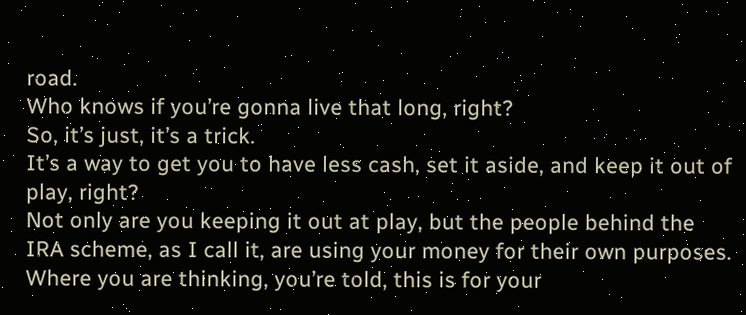road.
Who knows if you’re gonna live that long, right?
So, it’s just, it’s a trick.
It’s a way to get you to have less cash, set it aside, and keep it out of play, right?
Not only are you keeping it out at play, but the people behind the IRA scheme, as I call it, are using your money for their own purposes.
Where you are thinking, you’re told, this is for your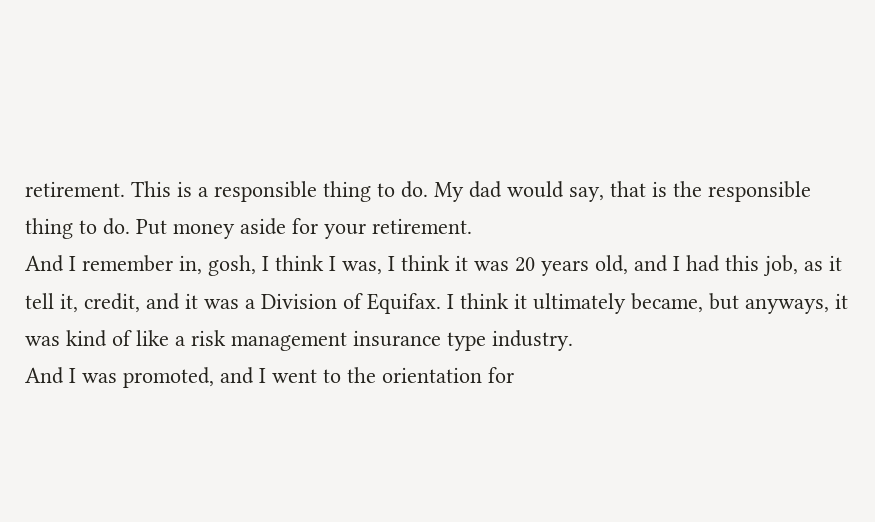retirement. This is a responsible thing to do. My dad would say, that is the responsible thing to do. Put money aside for your retirement.
And I remember in, gosh, I think I was, I think it was 20 years old, and I had this job, as it tell it, credit, and it was a Division of Equifax. I think it ultimately became, but anyways, it was kind of like a risk management insurance type industry.
And I was promoted, and I went to the orientation for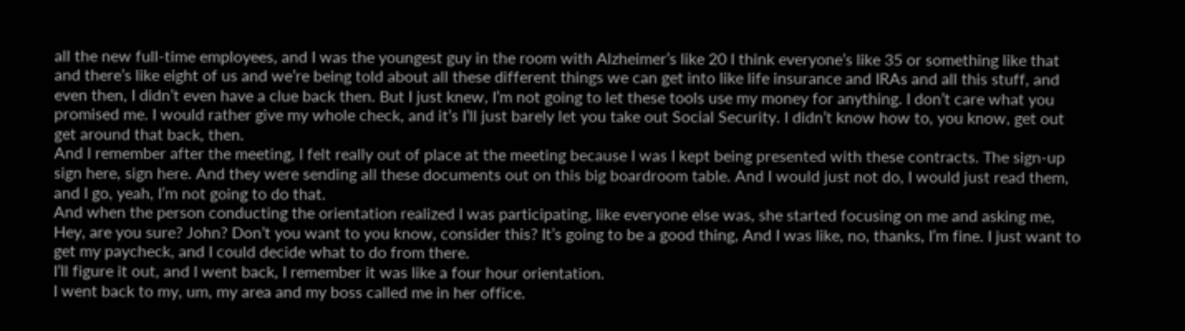all the new full-time employees, and I was the youngest guy in the room with Alzheimer’s like 20 I think everyone’s like 35 or something like that and there’s like eight of us and we’re being told about all these different things we can get into like life insurance and IRAs and all this stuff, and even then, I didn’t even have a clue back then. But I just knew, I’m not going to let these tools use my money for anything. I don’t care what you promised me. I would rather give my whole check, and it’s I’ll just barely let you take out Social Security. I didn’t know how to, you know, get out get around that back, then.
And I remember after the meeting, I felt really out of place at the meeting because I was I kept being presented with these contracts. The sign-up sign here, sign here. And they were sending all these documents out on this big boardroom table. And I would just not do, I would just read them, and I go, yeah, I’m not going to do that.
And when the person conducting the orientation realized I was participating, like everyone else was, she started focusing on me and asking me, Hey, are you sure? John? Don’t you want to you know, consider this? It’s going to be a good thing, And I was like, no, thanks, I’m fine. I just want to get my paycheck, and I could decide what to do from there.
I’ll figure it out, and I went back, I remember it was like a four hour orientation.
I went back to my, um, my area and my boss called me in her office.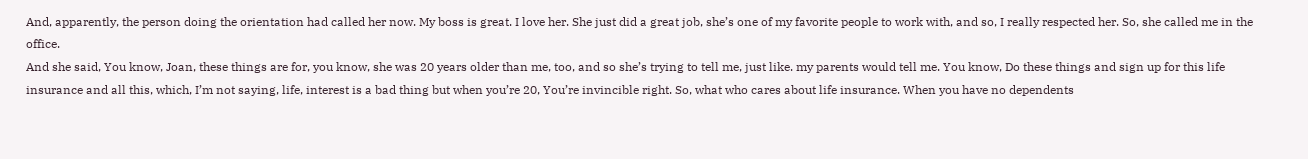And, apparently, the person doing the orientation had called her now. My boss is great. I love her. She just did a great job, she’s one of my favorite people to work with, and so, I really respected her. So, she called me in the office.
And she said, You know, Joan, these things are for, you know, she was 20 years older than me, too, and so she’s trying to tell me, just like. my parents would tell me. You know, Do these things and sign up for this life insurance and all this, which, I’m not saying, life, interest is a bad thing but when you’re 20, You’re invincible right. So, what who cares about life insurance. When you have no dependents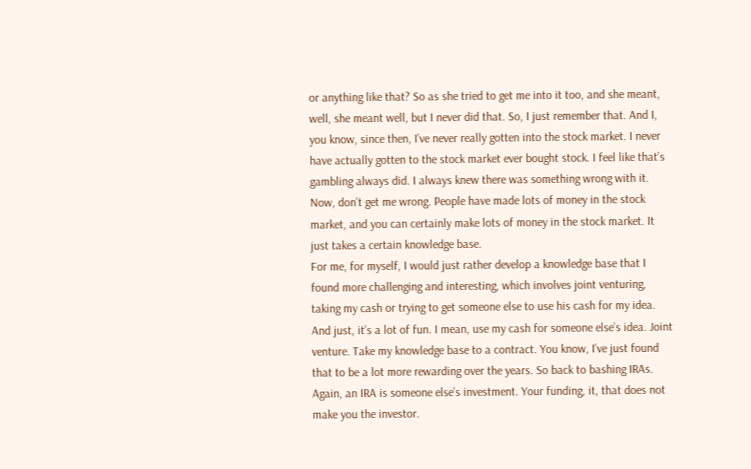or anything like that? So as she tried to get me into it too, and she meant, well, she meant well, but I never did that. So, I just remember that. And I, you know, since then, I’ve never really gotten into the stock market. I never have actually gotten to the stock market ever bought stock. I feel like that’s gambling always did. I always knew there was something wrong with it. Now, don’t get me wrong. People have made lots of money in the stock market, and you can certainly make lots of money in the stock market. It just takes a certain knowledge base.
For me, for myself, I would just rather develop a knowledge base that I found more challenging and interesting, which involves joint venturing, taking my cash or trying to get someone else to use his cash for my idea. And just, it’s a lot of fun. I mean, use my cash for someone else’s idea. Joint venture. Take my knowledge base to a contract. You know, I’ve just found that to be a lot more rewarding over the years. So back to bashing IRAs. Again, an IRA is someone else’s investment. Your funding, it, that does not make you the investor.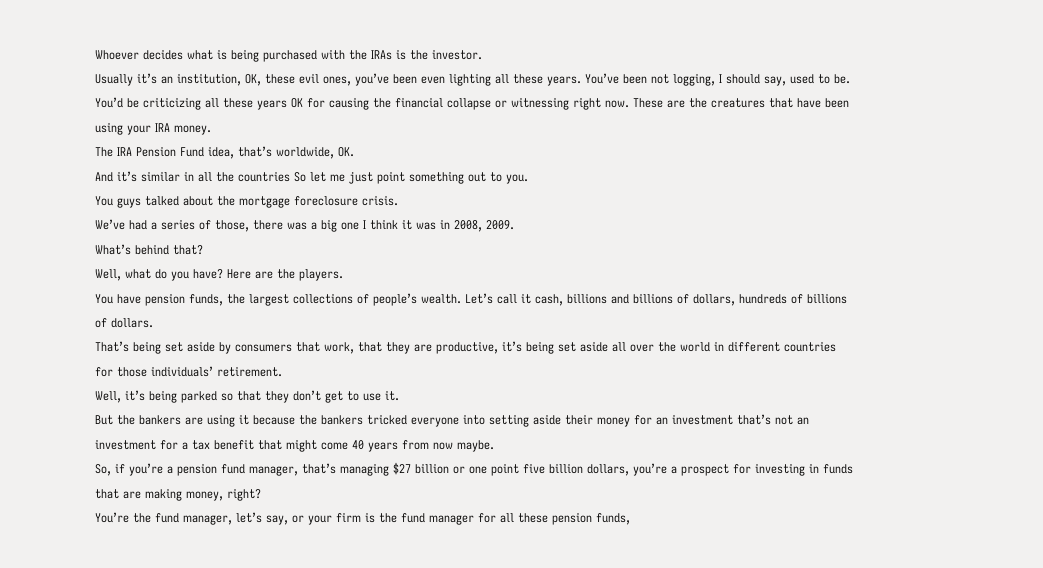Whoever decides what is being purchased with the IRAs is the investor.
Usually it’s an institution, OK, these evil ones, you’ve been even lighting all these years. You’ve been not logging, I should say, used to be. You’d be criticizing all these years OK for causing the financial collapse or witnessing right now. These are the creatures that have been using your IRA money.
The IRA Pension Fund idea, that’s worldwide, OK.
And it’s similar in all the countries So let me just point something out to you.
You guys talked about the mortgage foreclosure crisis.
We’ve had a series of those, there was a big one I think it was in 2008, 2009.
What’s behind that?
Well, what do you have? Here are the players.
You have pension funds, the largest collections of people’s wealth. Let’s call it cash, billions and billions of dollars, hundreds of billions of dollars.
That’s being set aside by consumers that work, that they are productive, it’s being set aside all over the world in different countries for those individuals’ retirement.
Well, it’s being parked so that they don’t get to use it.
But the bankers are using it because the bankers tricked everyone into setting aside their money for an investment that’s not an investment for a tax benefit that might come 40 years from now maybe.
So, if you’re a pension fund manager, that’s managing $27 billion or one point five billion dollars, you’re a prospect for investing in funds that are making money, right?
You’re the fund manager, let’s say, or your firm is the fund manager for all these pension funds,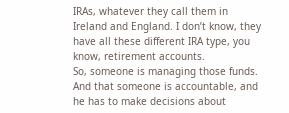IRAs, whatever they call them in Ireland and England. I don’t know, they have all these different IRA type, you know, retirement accounts.
So, someone is managing those funds.
And that someone is accountable, and he has to make decisions about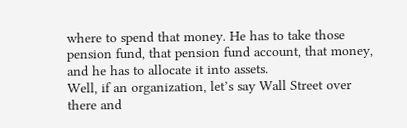where to spend that money. He has to take those pension fund, that pension fund account, that money, and he has to allocate it into assets.
Well, if an organization, let’s say Wall Street over there and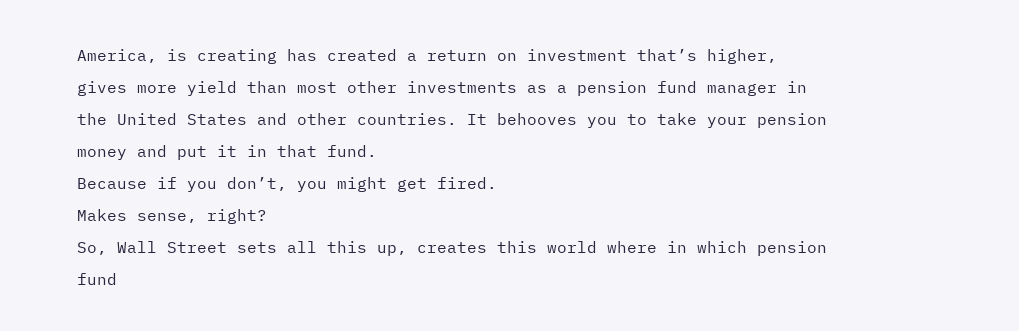America, is creating has created a return on investment that’s higher, gives more yield than most other investments as a pension fund manager in the United States and other countries. It behooves you to take your pension money and put it in that fund.
Because if you don’t, you might get fired.
Makes sense, right?
So, Wall Street sets all this up, creates this world where in which pension fund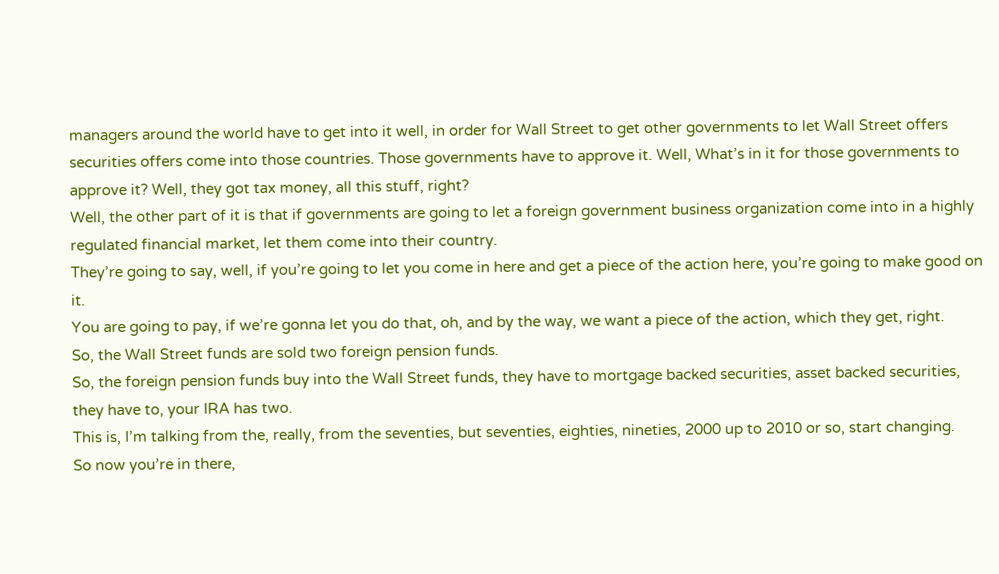managers around the world have to get into it well, in order for Wall Street to get other governments to let Wall Street offers securities offers come into those countries. Those governments have to approve it. Well, What’s in it for those governments to approve it? Well, they got tax money, all this stuff, right?
Well, the other part of it is that if governments are going to let a foreign government business organization come into in a highly regulated financial market, let them come into their country.
They’re going to say, well, if you’re going to let you come in here and get a piece of the action here, you’re going to make good on it.
You are going to pay, if we’re gonna let you do that, oh, and by the way, we want a piece of the action, which they get, right.
So, the Wall Street funds are sold two foreign pension funds.
So, the foreign pension funds buy into the Wall Street funds, they have to mortgage backed securities, asset backed securities, they have to, your IRA has two.
This is, I’m talking from the, really, from the seventies, but seventies, eighties, nineties, 2000 up to 2010 or so, start changing.
So now you’re in there,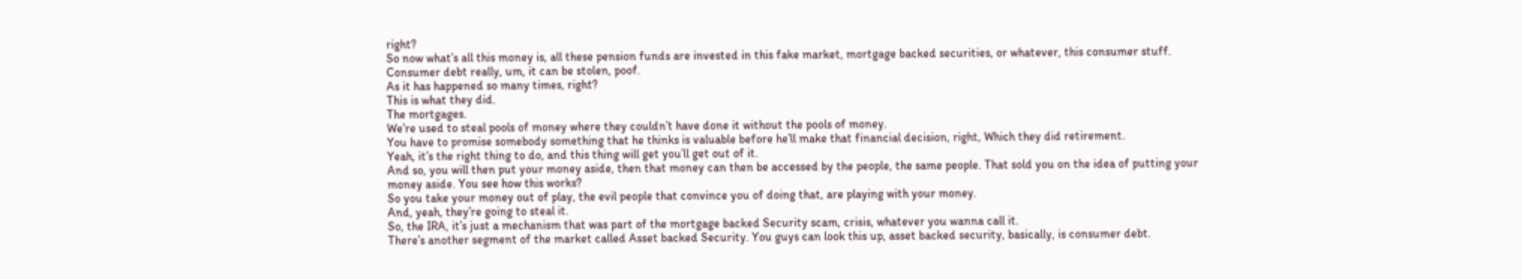right?
So now what’s all this money is, all these pension funds are invested in this fake market, mortgage backed securities, or whatever, this consumer stuff.
Consumer debt really, um, it can be stolen, poof.
As it has happened so many times, right?
This is what they did.
The mortgages.
We’re used to steal pools of money where they couldn’t have done it without the pools of money.
You have to promise somebody something that he thinks is valuable before he’ll make that financial decision, right, Which they did retirement.
Yeah, it’s the right thing to do, and this thing will get you’ll get out of it.
And so, you will then put your money aside, then that money can then be accessed by the people, the same people. That sold you on the idea of putting your money aside. You see how this works?
So you take your money out of play, the evil people that convince you of doing that, are playing with your money.
And, yeah, they’re going to steal it.
So, the IRA, it’s just a mechanism that was part of the mortgage backed Security scam, crisis, whatever you wanna call it.
There’s another segment of the market called Asset backed Security. You guys can look this up, asset backed security, basically, is consumer debt.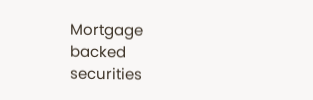Mortgage backed securities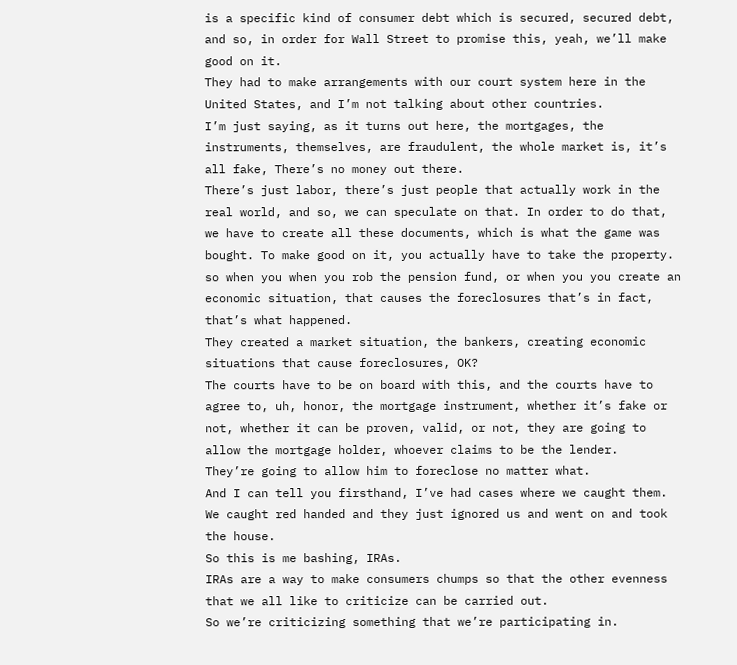is a specific kind of consumer debt which is secured, secured debt, and so, in order for Wall Street to promise this, yeah, we’ll make good on it.
They had to make arrangements with our court system here in the United States, and I’m not talking about other countries.
I’m just saying, as it turns out here, the mortgages, the instruments, themselves, are fraudulent, the whole market is, it’s all fake, There’s no money out there.
There’s just labor, there’s just people that actually work in the real world, and so, we can speculate on that. In order to do that, we have to create all these documents, which is what the game was bought. To make good on it, you actually have to take the property. so when you when you rob the pension fund, or when you you create an economic situation, that causes the foreclosures that’s in fact, that’s what happened.
They created a market situation, the bankers, creating economic situations that cause foreclosures, OK?
The courts have to be on board with this, and the courts have to agree to, uh, honor, the mortgage instrument, whether it’s fake or not, whether it can be proven, valid, or not, they are going to allow the mortgage holder, whoever claims to be the lender.
They’re going to allow him to foreclose no matter what.
And I can tell you firsthand, I’ve had cases where we caught them.
We caught red handed and they just ignored us and went on and took the house.
So this is me bashing, IRAs.
IRAs are a way to make consumers chumps so that the other evenness that we all like to criticize can be carried out.
So we’re criticizing something that we’re participating in.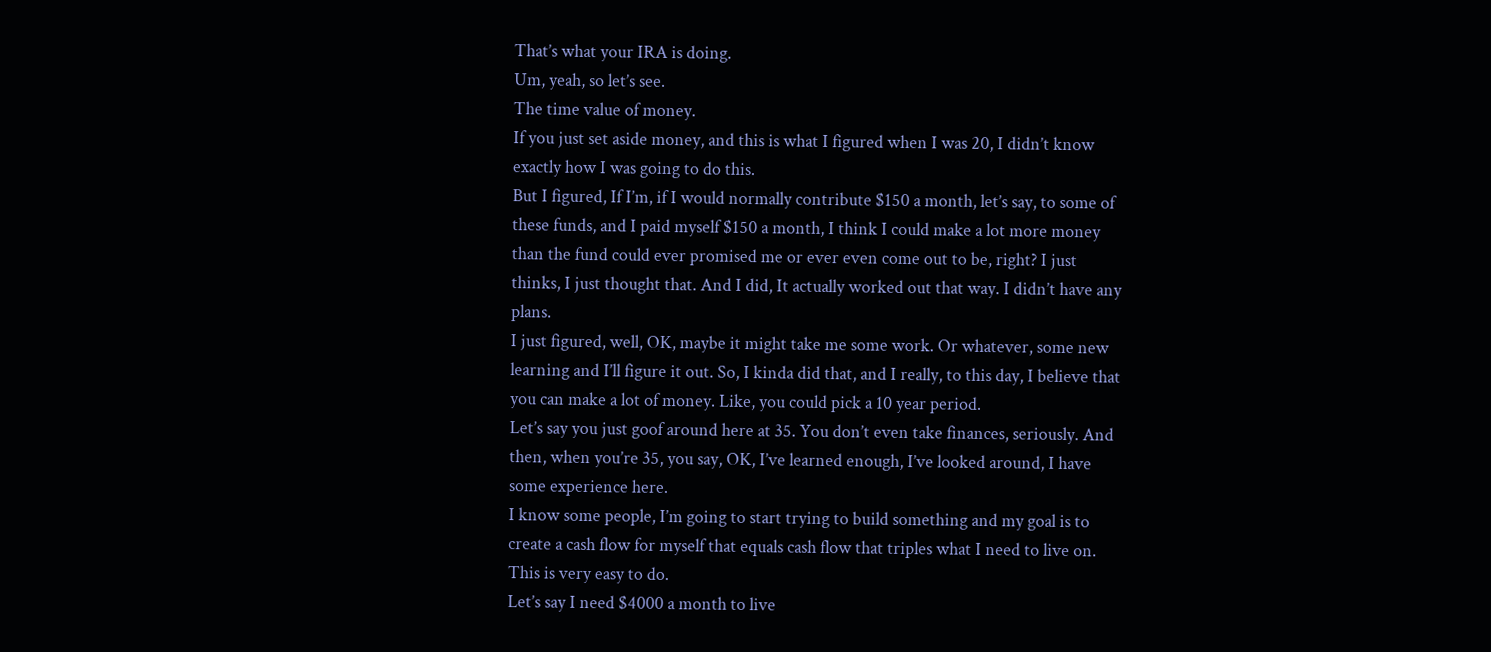That’s what your IRA is doing.
Um, yeah, so let’s see.
The time value of money.
If you just set aside money, and this is what I figured when I was 20, I didn’t know exactly how I was going to do this.
But I figured, If I’m, if I would normally contribute $150 a month, let’s say, to some of these funds, and I paid myself $150 a month, I think I could make a lot more money than the fund could ever promised me or ever even come out to be, right? I just thinks, I just thought that. And I did, It actually worked out that way. I didn’t have any plans.
I just figured, well, OK, maybe it might take me some work. Or whatever, some new learning and I’ll figure it out. So, I kinda did that, and I really, to this day, I believe that you can make a lot of money. Like, you could pick a 10 year period.
Let’s say you just goof around here at 35. You don’t even take finances, seriously. And then, when you’re 35, you say, OK, I’ve learned enough, I’ve looked around, I have some experience here.
I know some people, I’m going to start trying to build something and my goal is to create a cash flow for myself that equals cash flow that triples what I need to live on.
This is very easy to do.
Let’s say I need $4000 a month to live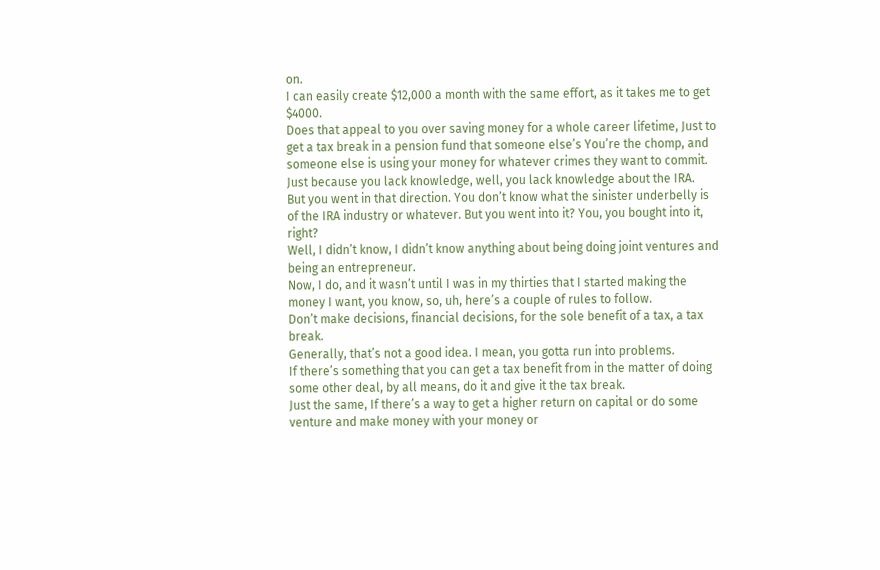on.
I can easily create $12,000 a month with the same effort, as it takes me to get $4000.
Does that appeal to you over saving money for a whole career lifetime, Just to get a tax break in a pension fund that someone else’s You’re the chomp, and someone else is using your money for whatever crimes they want to commit.
Just because you lack knowledge, well, you lack knowledge about the IRA.
But you went in that direction. You don’t know what the sinister underbelly is of the IRA industry or whatever. But you went into it? You, you bought into it, right?
Well, I didn’t know, I didn’t know anything about being doing joint ventures and being an entrepreneur.
Now, I do, and it wasn’t until I was in my thirties that I started making the money I want, you know, so, uh, here’s a couple of rules to follow.
Don’t make decisions, financial decisions, for the sole benefit of a tax, a tax break.
Generally, that’s not a good idea. I mean, you gotta run into problems.
If there’s something that you can get a tax benefit from in the matter of doing some other deal, by all means, do it and give it the tax break.
Just the same, If there’s a way to get a higher return on capital or do some venture and make money with your money or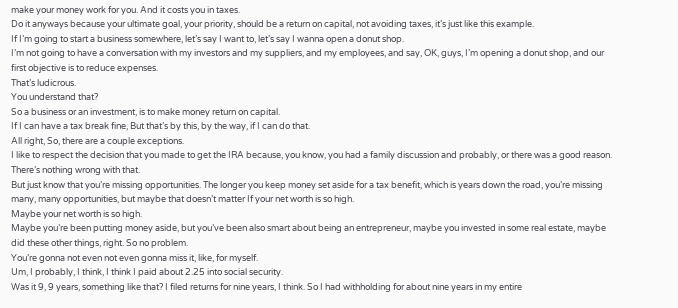make your money work for you. And it costs you in taxes.
Do it anyways because your ultimate goal, your priority, should be a return on capital, not avoiding taxes, it’s just like this example.
If I’m going to start a business somewhere, let’s say I want to, let’s say I wanna open a donut shop.
I’m not going to have a conversation with my investors and my suppliers, and my employees, and say, OK, guys, I’m opening a donut shop, and our first objective is to reduce expenses.
That’s ludicrous.
You understand that?
So a business or an investment, is to make money return on capital.
If I can have a tax break fine, But that’s by this, by the way, if I can do that.
All right, So, there are a couple exceptions.
I like to respect the decision that you made to get the IRA because, you know, you had a family discussion and probably, or there was a good reason.
There’s nothing wrong with that.
But just know that you’re missing opportunities. The longer you keep money set aside for a tax benefit, which is years down the road, you’re missing many, many opportunities, but maybe that doesn’t matter If your net worth is so high.
Maybe your net worth is so high.
Maybe you’re been putting money aside, but you’ve been also smart about being an entrepreneur, maybe you invested in some real estate, maybe did these other things, right. So no problem.
You’re gonna not even not even gonna miss it, like, for myself.
Um, I probably, I think, I think I paid about 2.25 into social security.
Was it 9, 9 years, something like that? I filed returns for nine years, I think. So I had withholding for about nine years in my entire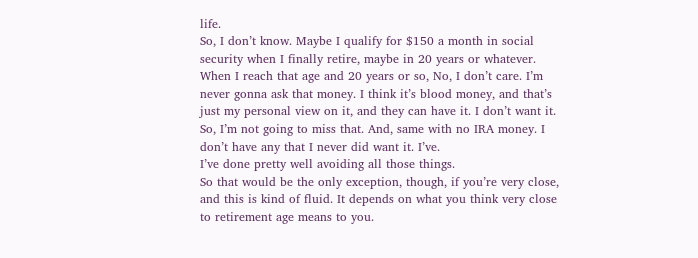life.
So, I don’t know. Maybe I qualify for $150 a month in social security when I finally retire, maybe in 20 years or whatever. When I reach that age and 20 years or so, No, I don’t care. I’m never gonna ask that money. I think it’s blood money, and that’s just my personal view on it, and they can have it. I don’t want it.
So, I’m not going to miss that. And, same with no IRA money. I don’t have any that I never did want it. I’ve.
I’ve done pretty well avoiding all those things.
So that would be the only exception, though, if you’re very close, and this is kind of fluid. It depends on what you think very close to retirement age means to you.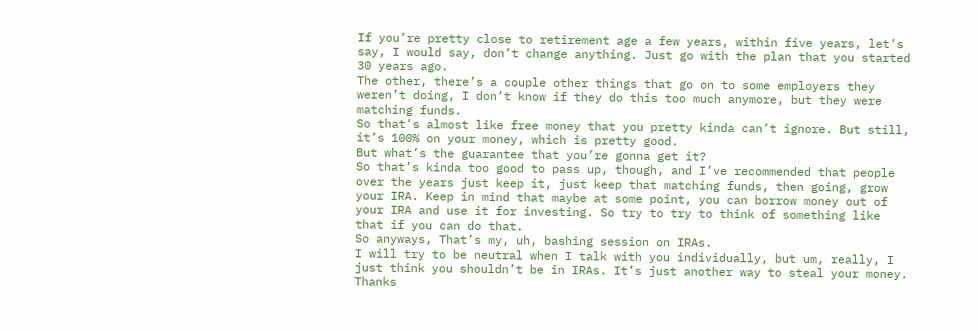If you’re pretty close to retirement age a few years, within five years, let’s say, I would say, don’t change anything. Just go with the plan that you started 30 years ago.
The other, there’s a couple other things that go on to some employers they weren’t doing, I don’t know if they do this too much anymore, but they were matching funds.
So that’s almost like free money that you pretty kinda can’t ignore. But still, it’s 100% on your money, which is pretty good.
But what’s the guarantee that you’re gonna get it?
So that’s kinda too good to pass up, though, and I’ve recommended that people over the years just keep it, just keep that matching funds, then going, grow your IRA. Keep in mind that maybe at some point, you can borrow money out of your IRA and use it for investing. So try to try to think of something like that if you can do that.
So anyways, That’s my, uh, bashing session on IRAs.
I will try to be neutral when I talk with you individually, but um, really, I just think you shouldn’t be in IRAs. It’s just another way to steal your money.
Thanks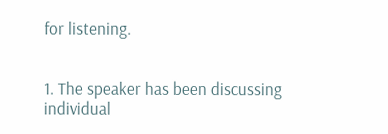for listening.


1. The speaker has been discussing individual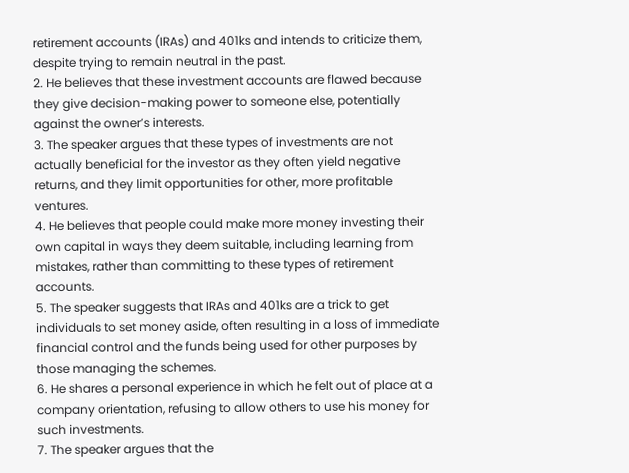retirement accounts (IRAs) and 401ks and intends to criticize them, despite trying to remain neutral in the past.
2. He believes that these investment accounts are flawed because they give decision-making power to someone else, potentially against the owner’s interests.
3. The speaker argues that these types of investments are not actually beneficial for the investor as they often yield negative returns, and they limit opportunities for other, more profitable ventures.
4. He believes that people could make more money investing their own capital in ways they deem suitable, including learning from mistakes, rather than committing to these types of retirement accounts.
5. The speaker suggests that IRAs and 401ks are a trick to get individuals to set money aside, often resulting in a loss of immediate financial control and the funds being used for other purposes by those managing the schemes.
6. He shares a personal experience in which he felt out of place at a company orientation, refusing to allow others to use his money for such investments.
7. The speaker argues that the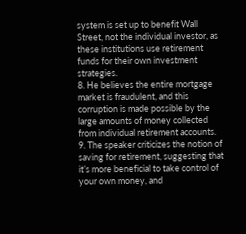system is set up to benefit Wall Street, not the individual investor, as these institutions use retirement funds for their own investment strategies.
8. He believes the entire mortgage market is fraudulent, and this corruption is made possible by the large amounts of money collected from individual retirement accounts.
9. The speaker criticizes the notion of saving for retirement, suggesting that it’s more beneficial to take control of your own money, and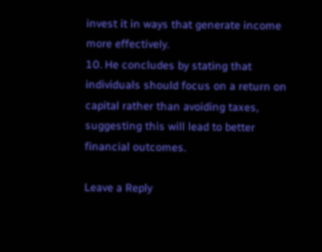invest it in ways that generate income more effectively.
10. He concludes by stating that individuals should focus on a return on capital rather than avoiding taxes, suggesting this will lead to better financial outcomes.

Leave a Reply